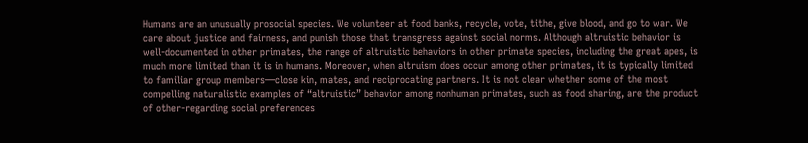Humans are an unusually prosocial species. We volunteer at food banks, recycle, vote, tithe, give blood, and go to war. We care about justice and fairness, and punish those that transgress against social norms. Although altruistic behavior is well-documented in other primates, the range of altruistic behaviors in other primate species, including the great apes, is much more limited than it is in humans. Moreover, when altruism does occur among other primates, it is typically limited to familiar group members—close kin, mates, and reciprocating partners. It is not clear whether some of the most compelling naturalistic examples of “altruistic” behavior among nonhuman primates, such as food sharing, are the product of other-regarding social preferences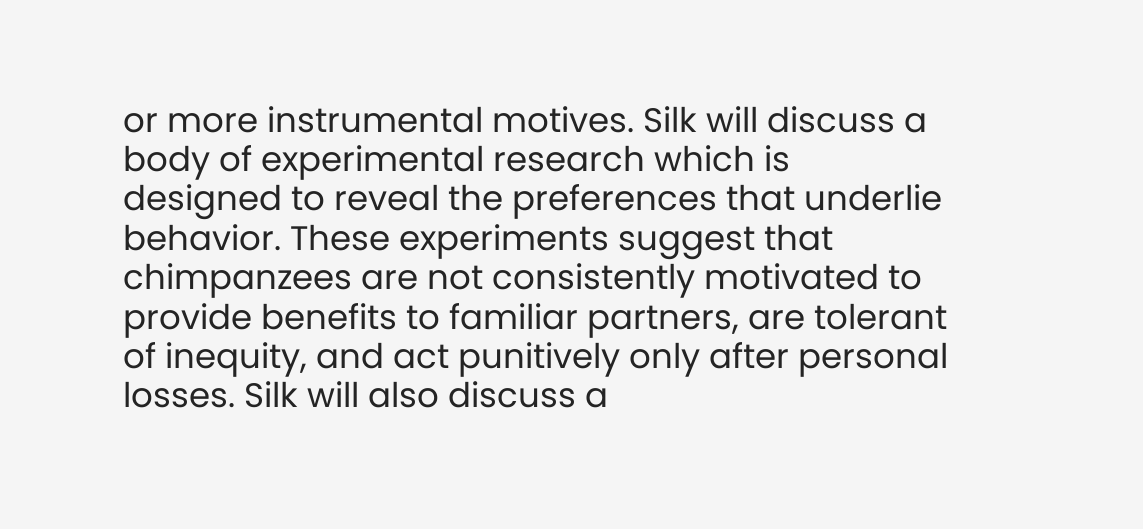or more instrumental motives. Silk will discuss a body of experimental research which is designed to reveal the preferences that underlie behavior. These experiments suggest that chimpanzees are not consistently motivated to provide benefits to familiar partners, are tolerant of inequity, and act punitively only after personal losses. Silk will also discuss a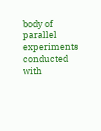body of parallel experiments conducted with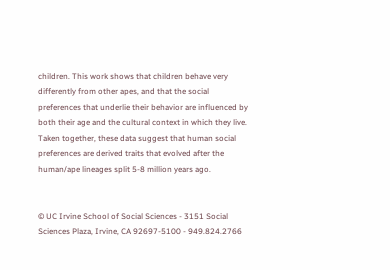children. This work shows that children behave very differently from other apes, and that the social preferences that underlie their behavior are influenced by both their age and the cultural context in which they live. Taken together, these data suggest that human social preferences are derived traits that evolved after the human/ape lineages split 5-8 million years ago.


© UC Irvine School of Social Sciences - 3151 Social Sciences Plaza, Irvine, CA 92697-5100 - 949.824.2766